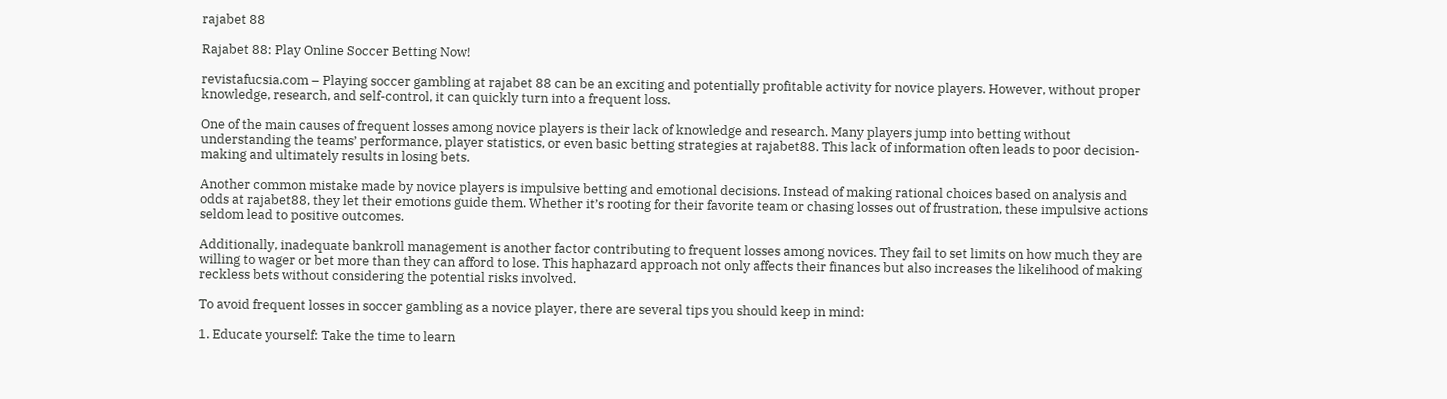rajabet 88

Rajabet 88: Play Online Soccer Betting Now!

revistafucsia.com – Playing soccer gambling at rajabet 88 can be an exciting and potentially profitable activity for novice players. However, without proper knowledge, research, and self-control, it can quickly turn into a frequent loss.

One of the main causes of frequent losses among novice players is their lack of knowledge and research. Many players jump into betting without understanding the teams’ performance, player statistics, or even basic betting strategies at rajabet88. This lack of information often leads to poor decision-making and ultimately results in losing bets.

Another common mistake made by novice players is impulsive betting and emotional decisions. Instead of making rational choices based on analysis and odds at rajabet88, they let their emotions guide them. Whether it’s rooting for their favorite team or chasing losses out of frustration, these impulsive actions seldom lead to positive outcomes.

Additionally, inadequate bankroll management is another factor contributing to frequent losses among novices. They fail to set limits on how much they are willing to wager or bet more than they can afford to lose. This haphazard approach not only affects their finances but also increases the likelihood of making reckless bets without considering the potential risks involved.

To avoid frequent losses in soccer gambling as a novice player, there are several tips you should keep in mind:

1. Educate yourself: Take the time to learn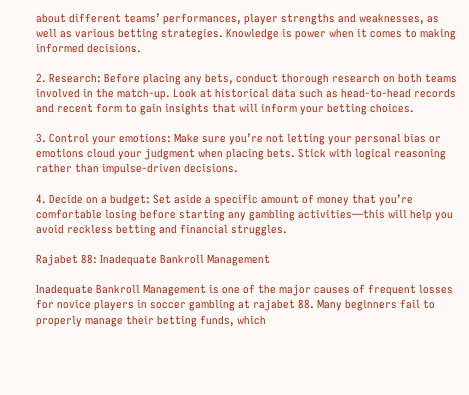about different teams’ performances, player strengths and weaknesses, as well as various betting strategies. Knowledge is power when it comes to making informed decisions.

2. Research: Before placing any bets, conduct thorough research on both teams involved in the match-up. Look at historical data such as head-to-head records and recent form to gain insights that will inform your betting choices.

3. Control your emotions: Make sure you’re not letting your personal bias or emotions cloud your judgment when placing bets. Stick with logical reasoning rather than impulse-driven decisions.

4. Decide on a budget: Set aside a specific amount of money that you’re comfortable losing before starting any gambling activities—this will help you avoid reckless betting and financial struggles.

Rajabet 88: Inadequate Bankroll Management

Inadequate Bankroll Management is one of the major causes of frequent losses for novice players in soccer gambling at rajabet 88. Many beginners fail to properly manage their betting funds, which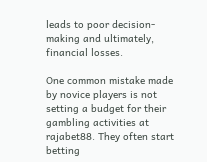leads to poor decision-making and ultimately, financial losses.

One common mistake made by novice players is not setting a budget for their gambling activities at rajabet88. They often start betting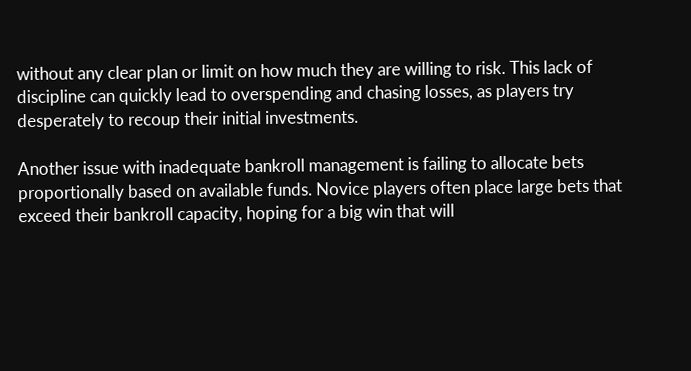without any clear plan or limit on how much they are willing to risk. This lack of discipline can quickly lead to overspending and chasing losses, as players try desperately to recoup their initial investments.

Another issue with inadequate bankroll management is failing to allocate bets proportionally based on available funds. Novice players often place large bets that exceed their bankroll capacity, hoping for a big win that will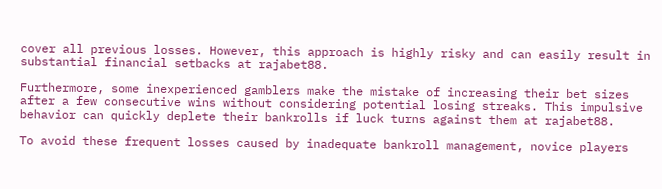cover all previous losses. However, this approach is highly risky and can easily result in substantial financial setbacks at rajabet88.

Furthermore, some inexperienced gamblers make the mistake of increasing their bet sizes after a few consecutive wins without considering potential losing streaks. This impulsive behavior can quickly deplete their bankrolls if luck turns against them at rajabet88.

To avoid these frequent losses caused by inadequate bankroll management, novice players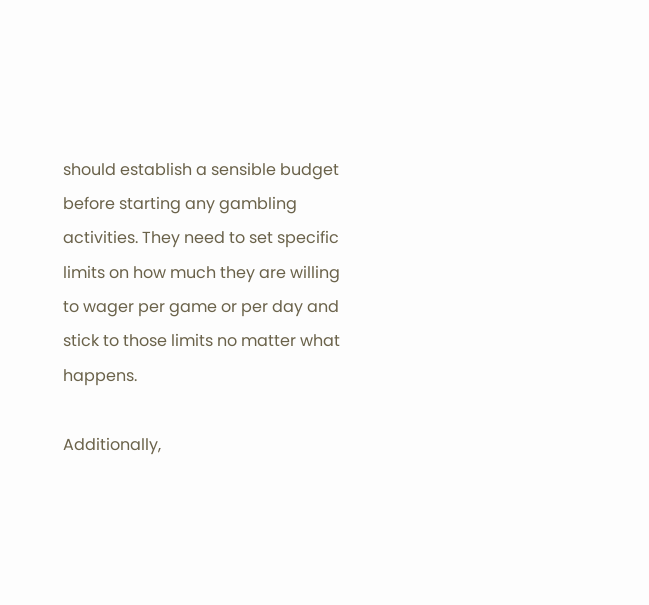should establish a sensible budget before starting any gambling activities. They need to set specific limits on how much they are willing to wager per game or per day and stick to those limits no matter what happens.

Additionally,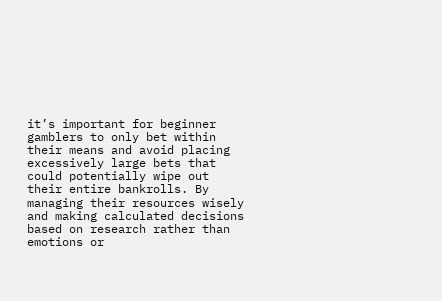it’s important for beginner gamblers to only bet within their means and avoid placing excessively large bets that could potentially wipe out their entire bankrolls. By managing their resources wisely and making calculated decisions based on research rather than emotions or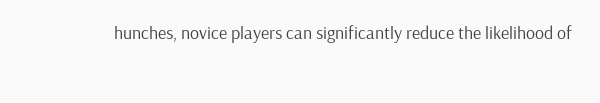hunches, novice players can significantly reduce the likelihood of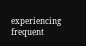experiencing frequent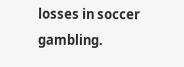losses in soccer gambling.